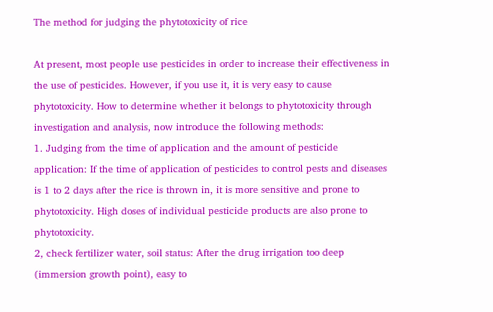The method for judging the phytotoxicity of rice

At present, most people use pesticides in order to increase their effectiveness in the use of pesticides. However, if you use it, it is very easy to cause phytotoxicity. How to determine whether it belongs to phytotoxicity through investigation and analysis, now introduce the following methods:
1. Judging from the time of application and the amount of pesticide application: If the time of application of pesticides to control pests and diseases is 1 to 2 days after the rice is thrown in, it is more sensitive and prone to phytotoxicity. High doses of individual pesticide products are also prone to phytotoxicity.
2, check fertilizer water, soil status: After the drug irrigation too deep (immersion growth point), easy to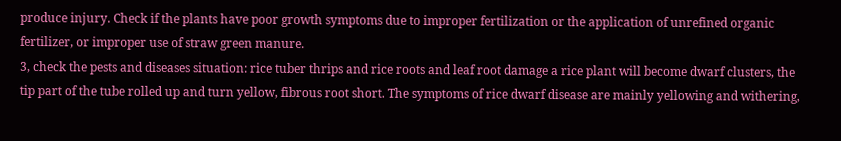produce injury. Check if the plants have poor growth symptoms due to improper fertilization or the application of unrefined organic fertilizer, or improper use of straw green manure.
3, check the pests and diseases situation: rice tuber thrips and rice roots and leaf root damage a rice plant will become dwarf clusters, the tip part of the tube rolled up and turn yellow, fibrous root short. The symptoms of rice dwarf disease are mainly yellowing and withering,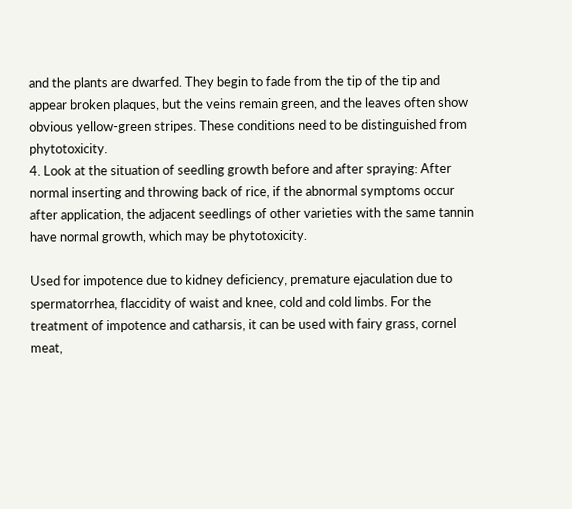and the plants are dwarfed. They begin to fade from the tip of the tip and appear broken plaques, but the veins remain green, and the leaves often show obvious yellow-green stripes. These conditions need to be distinguished from phytotoxicity.
4. Look at the situation of seedling growth before and after spraying: After normal inserting and throwing back of rice, if the abnormal symptoms occur after application, the adjacent seedlings of other varieties with the same tannin have normal growth, which may be phytotoxicity.

Used for impotence due to kidney deficiency, premature ejaculation due to spermatorrhea, flaccidity of waist and knee, cold and cold limbs. For the treatment of impotence and catharsis, it can be used with fairy grass, cornel meat,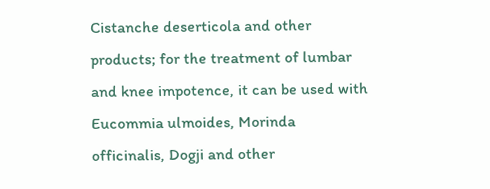Cistanche deserticola and other products; for the treatment of lumbar and knee impotence, it can be used with Eucommia ulmoides, Morinda officinalis, Dogji and other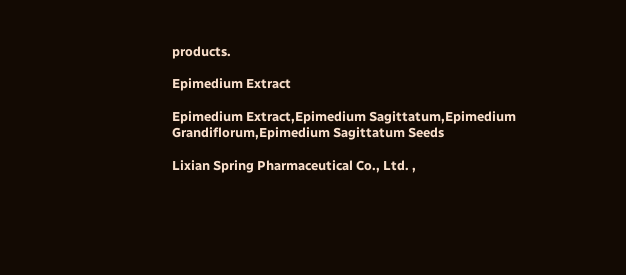products.

Epimedium Extract

Epimedium Extract,Epimedium Sagittatum,Epimedium Grandiflorum,Epimedium Sagittatum Seeds

Lixian Spring Pharmaceutical Co., Ltd. ,